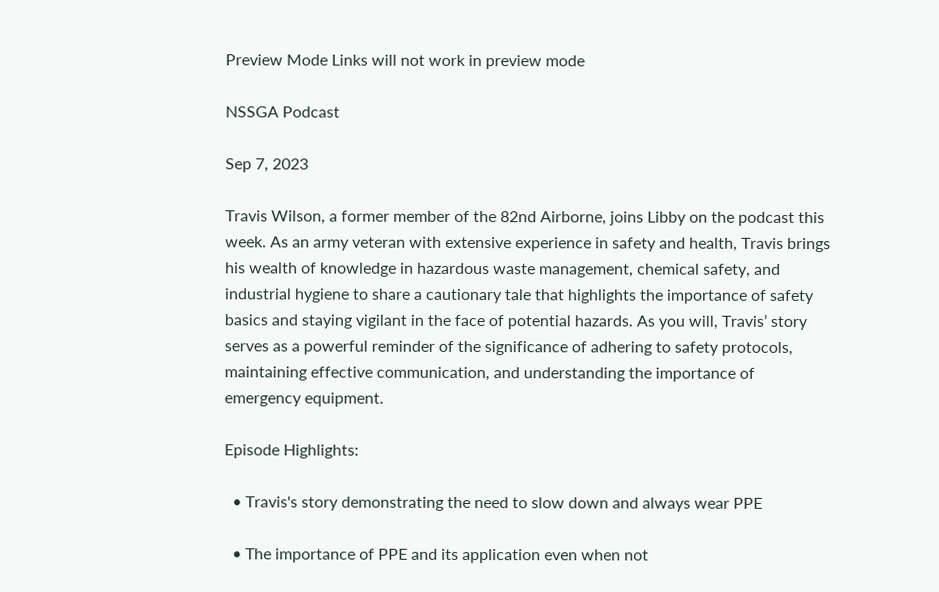Preview Mode Links will not work in preview mode

NSSGA Podcast

Sep 7, 2023

Travis Wilson, a former member of the 82nd Airborne, joins Libby on the podcast this week. As an army veteran with extensive experience in safety and health, Travis brings his wealth of knowledge in hazardous waste management, chemical safety, and industrial hygiene to share a cautionary tale that highlights the importance of safety basics and staying vigilant in the face of potential hazards. As you will, Travis’ story serves as a powerful reminder of the significance of adhering to safety protocols, maintaining effective communication, and understanding the importance of emergency equipment.

Episode Highlights:

  • Travis's story demonstrating the need to slow down and always wear PPE

  • The importance of PPE and its application even when not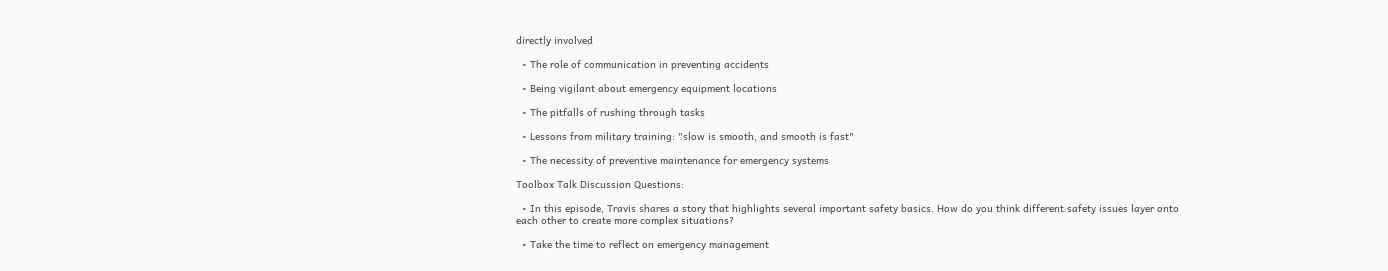directly involved

  • The role of communication in preventing accidents

  • Being vigilant about emergency equipment locations

  • The pitfalls of rushing through tasks

  • Lessons from military training: "slow is smooth, and smooth is fast"

  • The necessity of preventive maintenance for emergency systems

Toolbox Talk Discussion Questions:

  • In this episode, Travis shares a story that highlights several important safety basics. How do you think different safety issues layer onto each other to create more complex situations?

  • Take the time to reflect on emergency management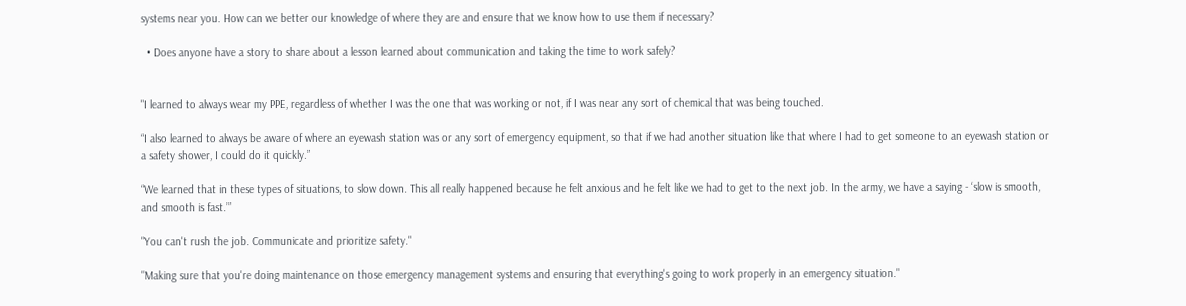systems near you. How can we better our knowledge of where they are and ensure that we know how to use them if necessary?

  • Does anyone have a story to share about a lesson learned about communication and taking the time to work safely?


"I learned to always wear my PPE, regardless of whether I was the one that was working or not, if I was near any sort of chemical that was being touched.

“I also learned to always be aware of where an eyewash station was or any sort of emergency equipment, so that if we had another situation like that where I had to get someone to an eyewash station or a safety shower, I could do it quickly.”

“We learned that in these types of situations, to slow down. This all really happened because he felt anxious and he felt like we had to get to the next job. In the army, we have a saying - ‘slow is smooth, and smooth is fast.’”

"You can't rush the job. Communicate and prioritize safety."

"Making sure that you're doing maintenance on those emergency management systems and ensuring that everything's going to work properly in an emergency situation."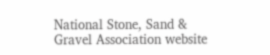National Stone, Sand & Gravel Association website